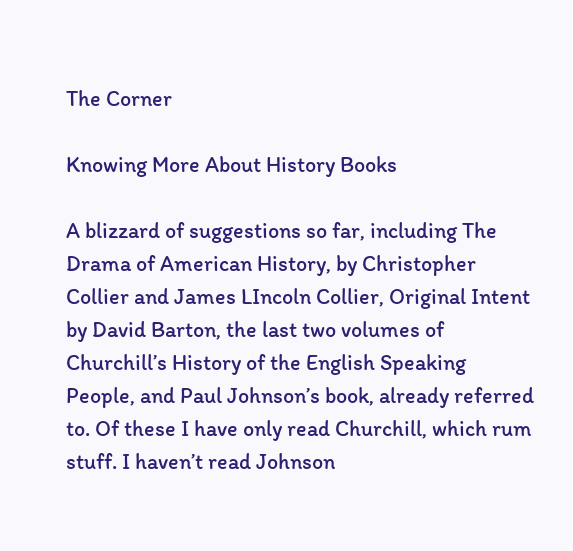The Corner

Knowing More About History Books

A blizzard of suggestions so far, including The Drama of American History, by Christopher Collier and James LIncoln Collier, Original Intent by David Barton, the last two volumes of Churchill’s History of the English Speaking People, and Paul Johnson’s book, already referred to. Of these I have only read Churchill, which rum stuff. I haven’t read Johnson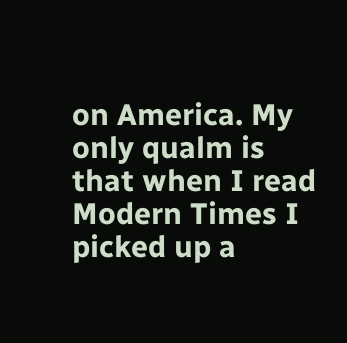on America. My only qualm is that when I read Modern Times I picked up a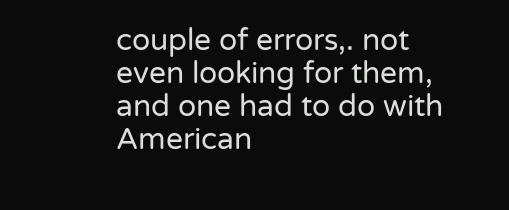couple of errors,. not even looking for them, and one had to do with American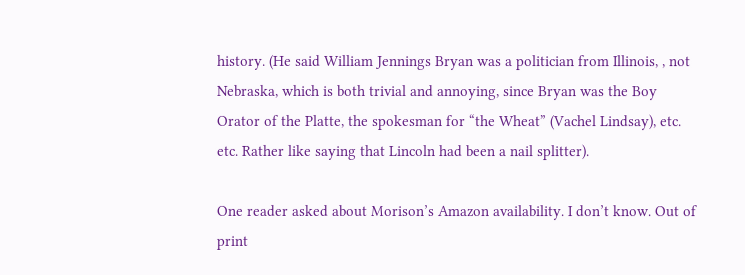history. (He said William Jennings Bryan was a politician from Illinois, , not Nebraska, which is both trivial and annoying, since Bryan was the Boy Orator of the Platte, the spokesman for “the Wheat” (Vachel Lindsay), etc. etc. Rather like saying that Lincoln had been a nail splitter).

One reader asked about Morison’s Amazon availability. I don’t know. Out of print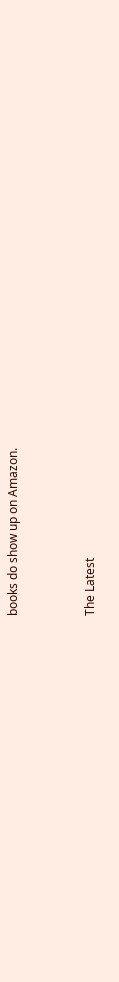books do show up on Amazon.


The Latest